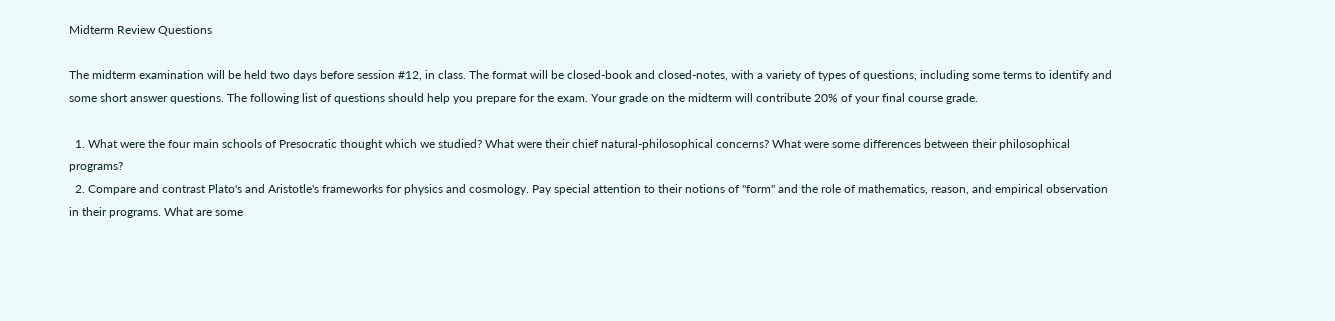Midterm Review Questions

The midterm examination will be held two days before session #12, in class. The format will be closed-book and closed-notes, with a variety of types of questions, including some terms to identify and some short answer questions. The following list of questions should help you prepare for the exam. Your grade on the midterm will contribute 20% of your final course grade.

  1. What were the four main schools of Presocratic thought which we studied? What were their chief natural-philosophical concerns? What were some differences between their philosophical programs?
  2. Compare and contrast Plato's and Aristotle's frameworks for physics and cosmology. Pay special attention to their notions of "form" and the role of mathematics, reason, and empirical observation in their programs. What are some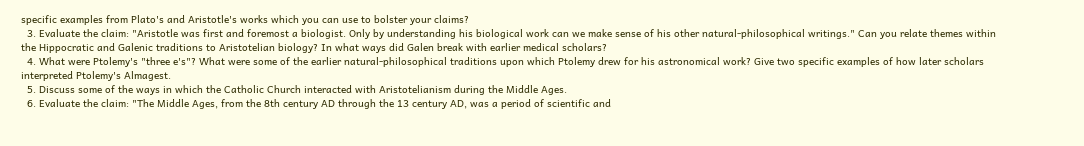specific examples from Plato's and Aristotle's works which you can use to bolster your claims?
  3. Evaluate the claim: "Aristotle was first and foremost a biologist. Only by understanding his biological work can we make sense of his other natural-philosophical writings." Can you relate themes within the Hippocratic and Galenic traditions to Aristotelian biology? In what ways did Galen break with earlier medical scholars?
  4. What were Ptolemy's "three e's"? What were some of the earlier natural-philosophical traditions upon which Ptolemy drew for his astronomical work? Give two specific examples of how later scholars interpreted Ptolemy's Almagest.
  5. Discuss some of the ways in which the Catholic Church interacted with Aristotelianism during the Middle Ages.
  6. Evaluate the claim: "The Middle Ages, from the 8th century AD through the 13 century AD, was a period of scientific and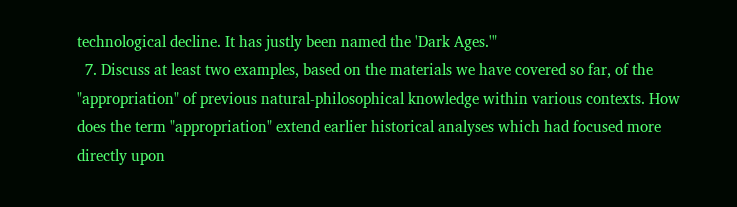technological decline. It has justly been named the 'Dark Ages.'"
  7. Discuss at least two examples, based on the materials we have covered so far, of the "appropriation" of previous natural-philosophical knowledge within various contexts. How does the term "appropriation" extend earlier historical analyses which had focused more directly upon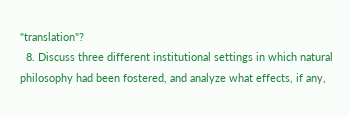"translation"?
  8. Discuss three different institutional settings in which natural philosophy had been fostered, and analyze what effects, if any,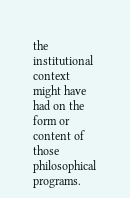the institutional context might have had on the form or content of those philosophical programs.